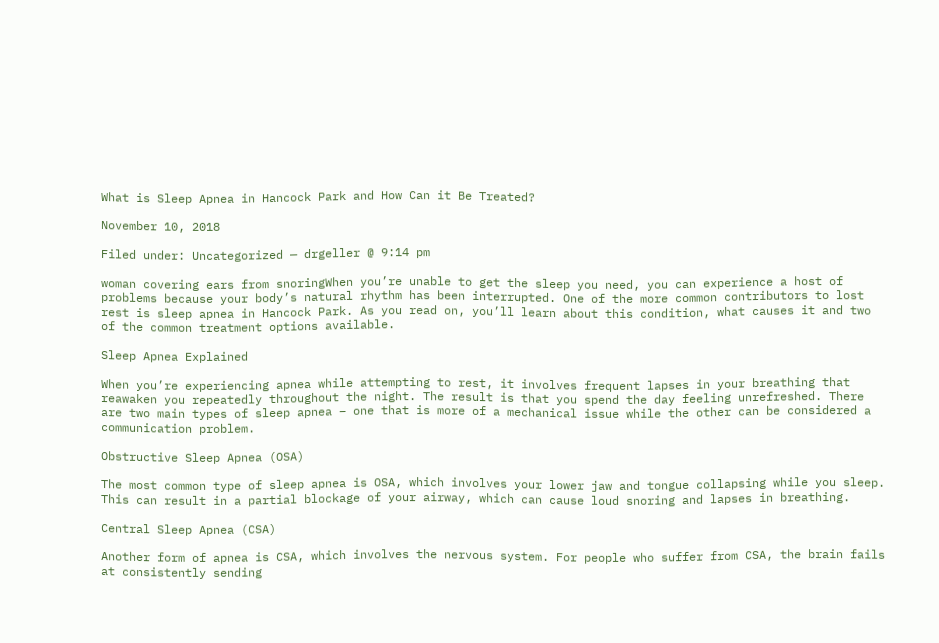What is Sleep Apnea in Hancock Park and How Can it Be Treated?

November 10, 2018

Filed under: Uncategorized — drgeller @ 9:14 pm

woman covering ears from snoringWhen you’re unable to get the sleep you need, you can experience a host of problems because your body’s natural rhythm has been interrupted. One of the more common contributors to lost rest is sleep apnea in Hancock Park. As you read on, you’ll learn about this condition, what causes it and two of the common treatment options available.

Sleep Apnea Explained

When you’re experiencing apnea while attempting to rest, it involves frequent lapses in your breathing that reawaken you repeatedly throughout the night. The result is that you spend the day feeling unrefreshed. There are two main types of sleep apnea – one that is more of a mechanical issue while the other can be considered a communication problem.

Obstructive Sleep Apnea (OSA)

The most common type of sleep apnea is OSA, which involves your lower jaw and tongue collapsing while you sleep. This can result in a partial blockage of your airway, which can cause loud snoring and lapses in breathing.

Central Sleep Apnea (CSA)

Another form of apnea is CSA, which involves the nervous system. For people who suffer from CSA, the brain fails at consistently sending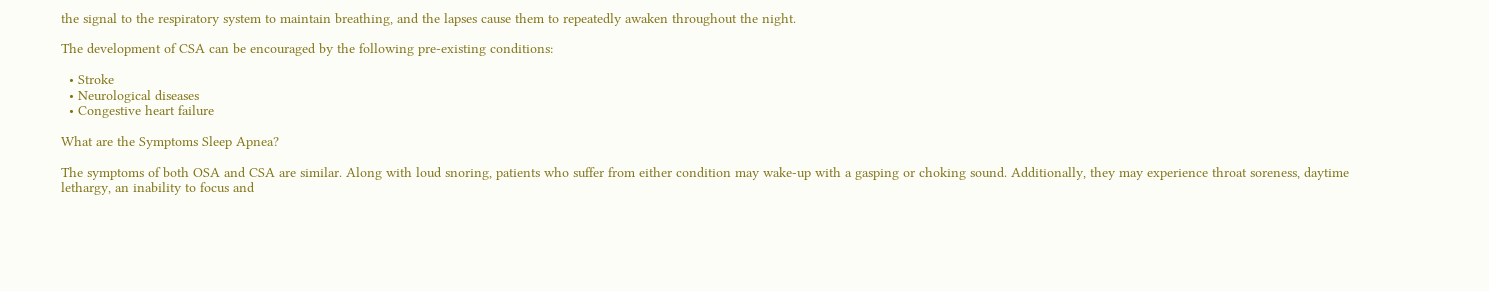the signal to the respiratory system to maintain breathing, and the lapses cause them to repeatedly awaken throughout the night.

The development of CSA can be encouraged by the following pre-existing conditions:

  • Stroke
  • Neurological diseases
  • Congestive heart failure

What are the Symptoms Sleep Apnea?

The symptoms of both OSA and CSA are similar. Along with loud snoring, patients who suffer from either condition may wake-up with a gasping or choking sound. Additionally, they may experience throat soreness, daytime lethargy, an inability to focus and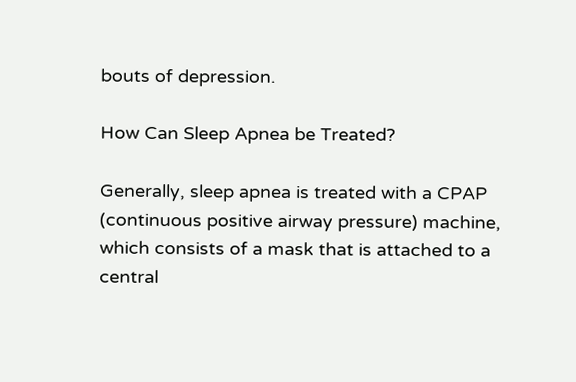bouts of depression.

How Can Sleep Apnea be Treated?

Generally, sleep apnea is treated with a CPAP (continuous positive airway pressure) machine, which consists of a mask that is attached to a central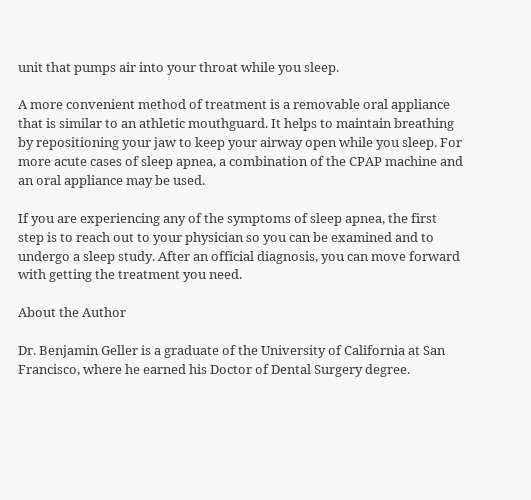unit that pumps air into your throat while you sleep.

A more convenient method of treatment is a removable oral appliance that is similar to an athletic mouthguard. It helps to maintain breathing by repositioning your jaw to keep your airway open while you sleep. For more acute cases of sleep apnea, a combination of the CPAP machine and an oral appliance may be used.

If you are experiencing any of the symptoms of sleep apnea, the first step is to reach out to your physician so you can be examined and to undergo a sleep study. After an official diagnosis, you can move forward with getting the treatment you need.

About the Author

Dr. Benjamin Geller is a graduate of the University of California at San Francisco, where he earned his Doctor of Dental Surgery degree.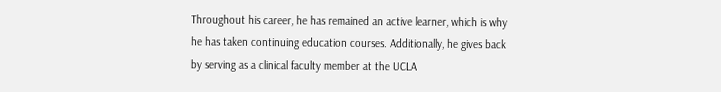Throughout his career, he has remained an active learner, which is why he has taken continuing education courses. Additionally, he gives back by serving as a clinical faculty member at the UCLA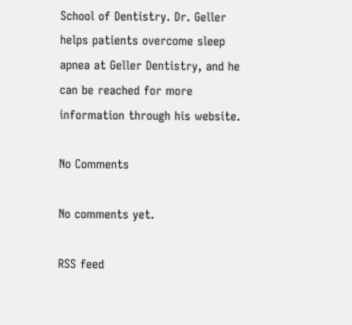School of Dentistry. Dr. Geller helps patients overcome sleep apnea at Geller Dentistry, and he can be reached for more information through his website.

No Comments

No comments yet.

RSS feed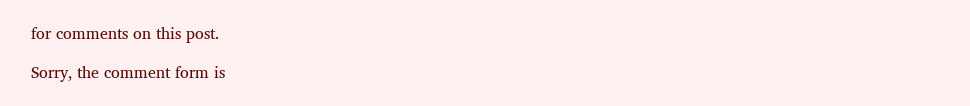for comments on this post.

Sorry, the comment form is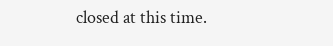closed at this time.